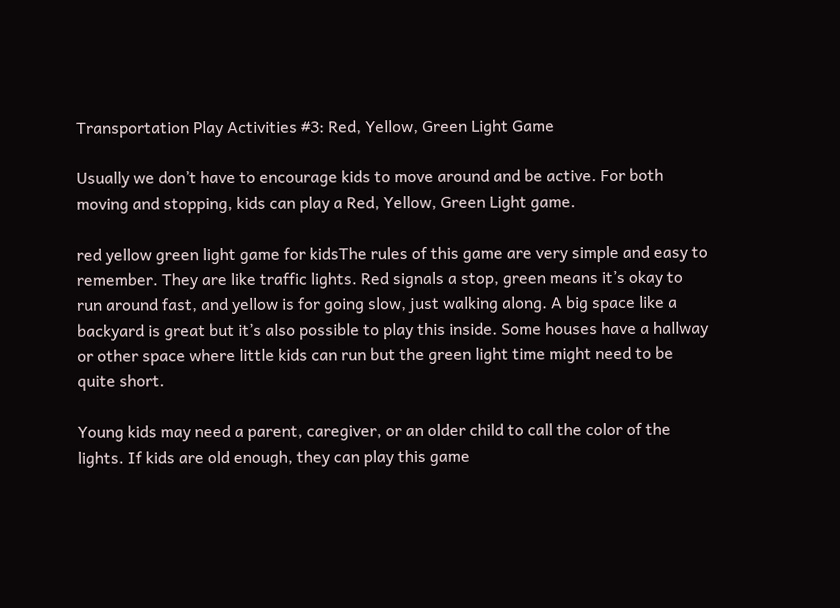Transportation Play Activities #3: Red, Yellow, Green Light Game

Usually we don’t have to encourage kids to move around and be active. For both moving and stopping, kids can play a Red, Yellow, Green Light game.

red yellow green light game for kidsThe rules of this game are very simple and easy to remember. They are like traffic lights. Red signals a stop, green means it’s okay to run around fast, and yellow is for going slow, just walking along. A big space like a backyard is great but it’s also possible to play this inside. Some houses have a hallway or other space where little kids can run but the green light time might need to be quite short.

Young kids may need a parent, caregiver, or an older child to call the color of the lights. If kids are old enough, they can play this game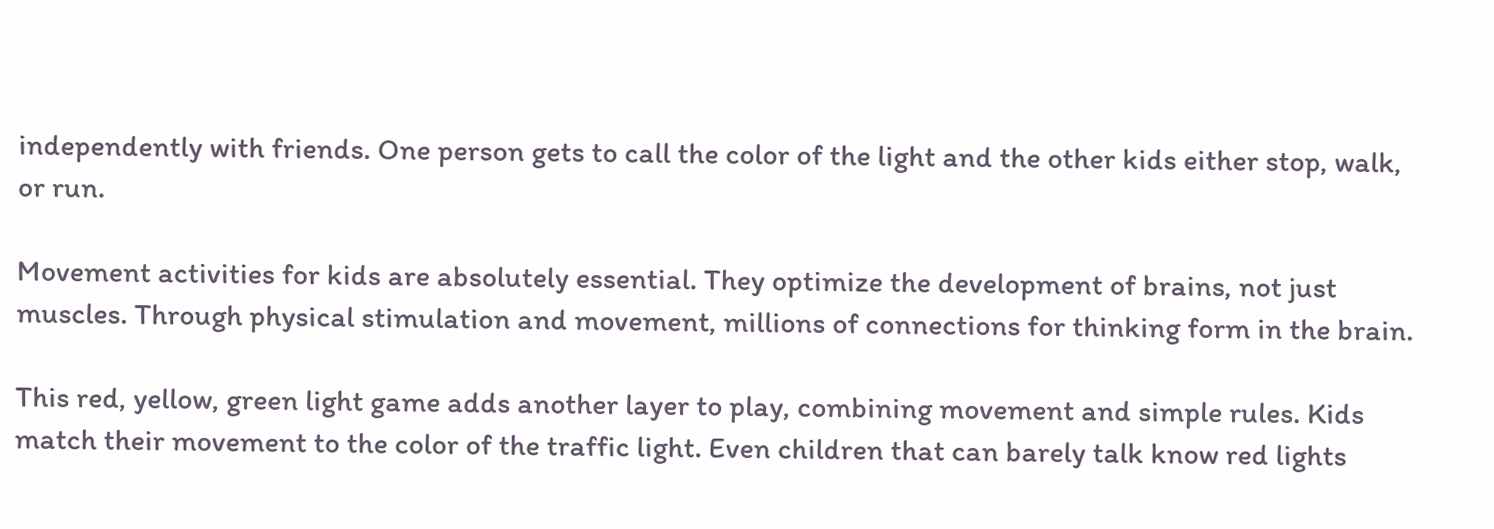independently with friends. One person gets to call the color of the light and the other kids either stop, walk, or run.

Movement activities for kids are absolutely essential. They optimize the development of brains, not just muscles. Through physical stimulation and movement, millions of connections for thinking form in the brain.

This red, yellow, green light game adds another layer to play, combining movement and simple rules. Kids match their movement to the color of the traffic light. Even children that can barely talk know red lights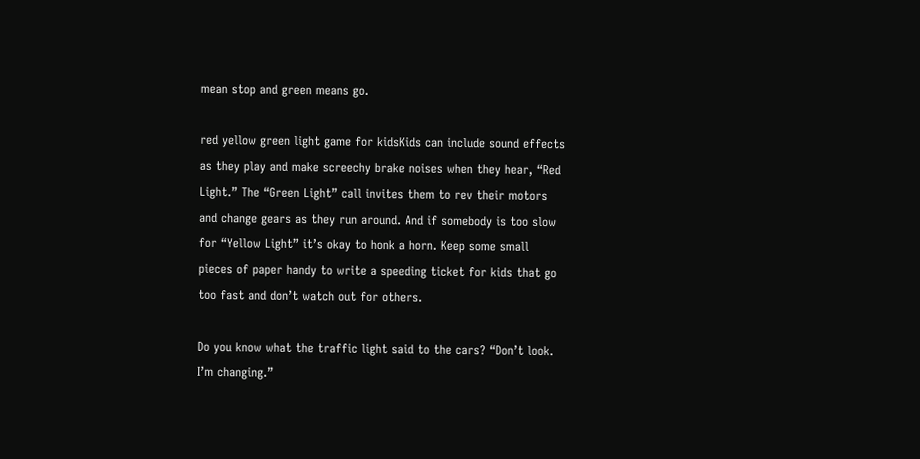mean stop and green means go.

red yellow green light game for kidsKids can include sound effects as they play and make screechy brake noises when they hear, “Red Light.” The “Green Light” call invites them to rev their motors and change gears as they run around. And if somebody is too slow for “Yellow Light” it’s okay to honk a horn. Keep some small pieces of paper handy to write a speeding ticket for kids that go too fast and don’t watch out for others.

Do you know what the traffic light said to the cars? “Don’t look. I’m changing.”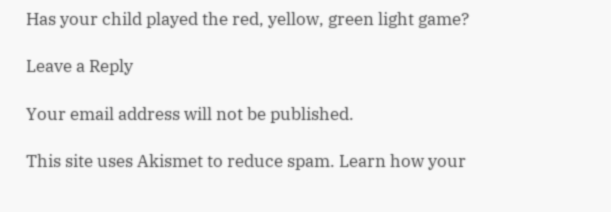Has your child played the red, yellow, green light game?

Leave a Reply

Your email address will not be published.

This site uses Akismet to reduce spam. Learn how your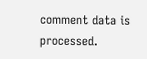comment data is processed.